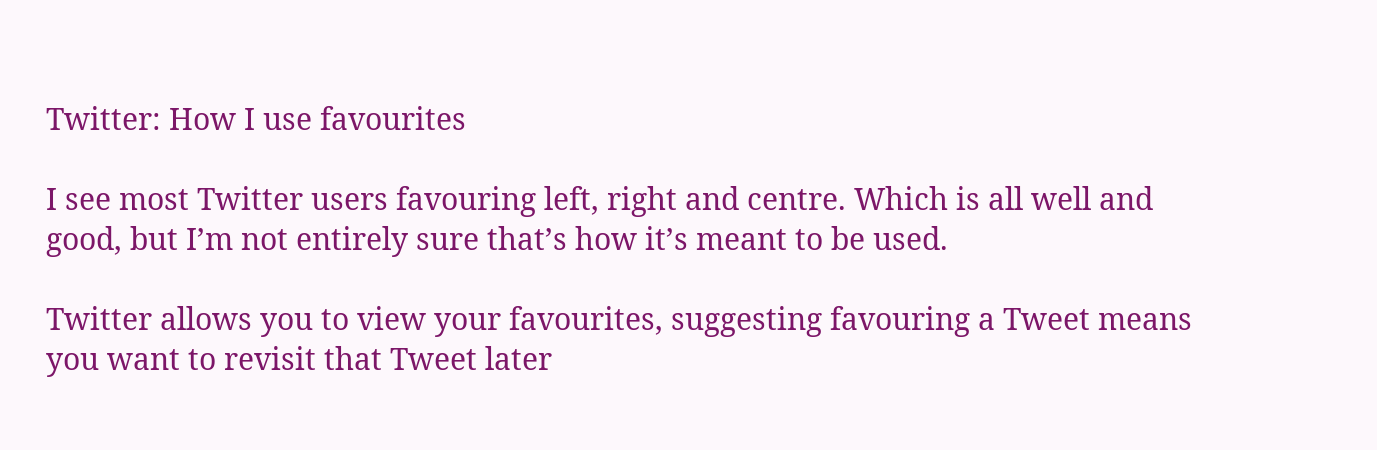Twitter: How I use favourites

I see most Twitter users favouring left, right and centre. Which is all well and good, but I’m not entirely sure that’s how it’s meant to be used.

Twitter allows you to view your favourites, suggesting favouring a Tweet means you want to revisit that Tweet later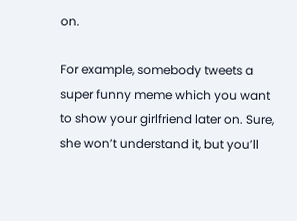on.

For example, somebody tweets a super funny meme which you want to show your girlfriend later on. Sure, she won’t understand it, but you’ll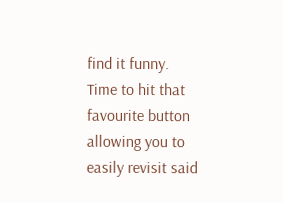find it funny. Time to hit that favourite button allowing you to easily revisit said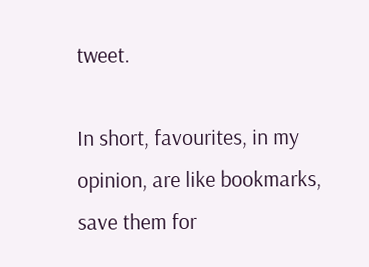tweet.

In short, favourites, in my opinion, are like bookmarks, save them for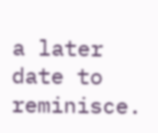a later date to reminisce.